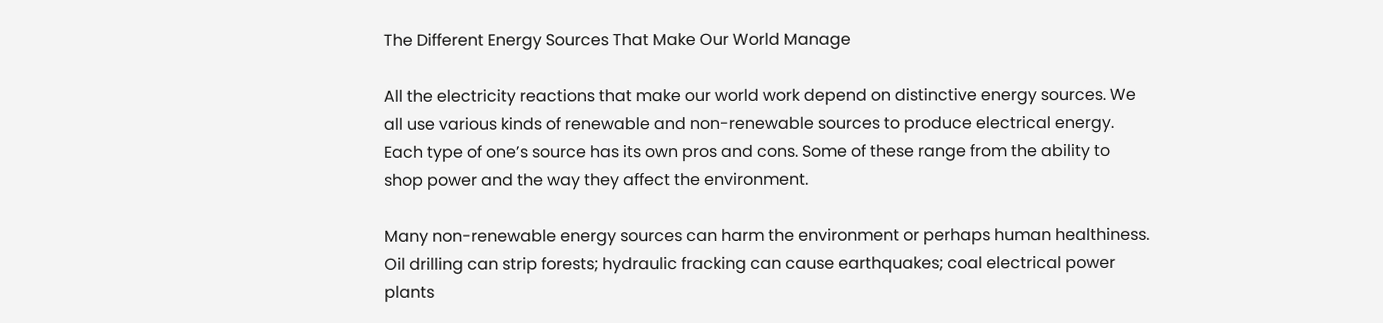The Different Energy Sources That Make Our World Manage

All the electricity reactions that make our world work depend on distinctive energy sources. We all use various kinds of renewable and non-renewable sources to produce electrical energy. Each type of one’s source has its own pros and cons. Some of these range from the ability to shop power and the way they affect the environment.

Many non-renewable energy sources can harm the environment or perhaps human healthiness. Oil drilling can strip forests; hydraulic fracking can cause earthquakes; coal electrical power plants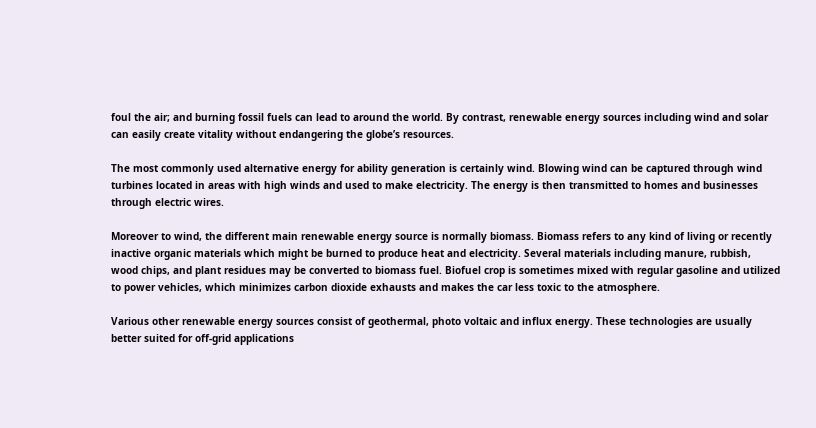foul the air; and burning fossil fuels can lead to around the world. By contrast, renewable energy sources including wind and solar can easily create vitality without endangering the globe’s resources.

The most commonly used alternative energy for ability generation is certainly wind. Blowing wind can be captured through wind turbines located in areas with high winds and used to make electricity. The energy is then transmitted to homes and businesses through electric wires.

Moreover to wind, the different main renewable energy source is normally biomass. Biomass refers to any kind of living or recently inactive organic materials which might be burned to produce heat and electricity. Several materials including manure, rubbish, wood chips, and plant residues may be converted to biomass fuel. Biofuel crop is sometimes mixed with regular gasoline and utilized to power vehicles, which minimizes carbon dioxide exhausts and makes the car less toxic to the atmosphere.

Various other renewable energy sources consist of geothermal, photo voltaic and influx energy. These technologies are usually better suited for off-grid applications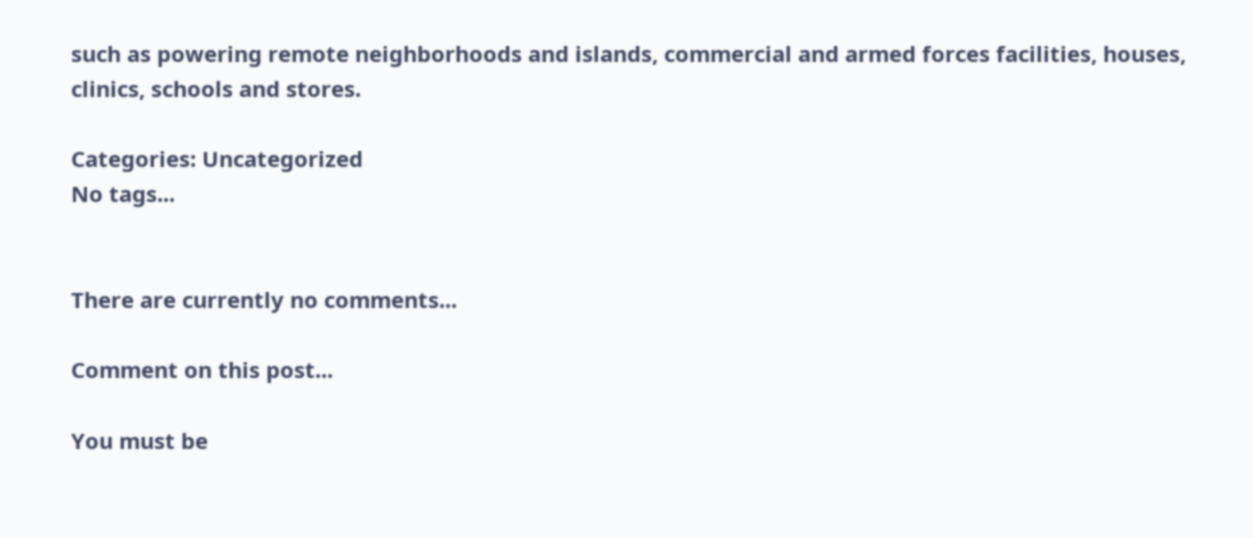such as powering remote neighborhoods and islands, commercial and armed forces facilities, houses, clinics, schools and stores.

Categories: Uncategorized
No tags...


There are currently no comments...

Comment on this post...

You must be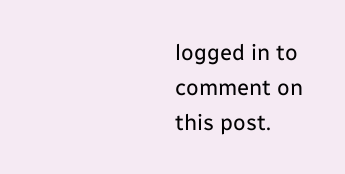logged in to comment on this post.